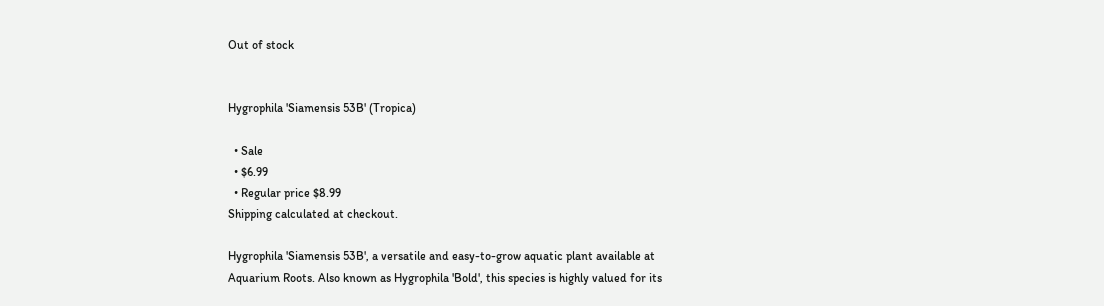Out of stock


Hygrophila 'Siamensis 53B' (Tropica)

  • Sale
  • $6.99
  • Regular price $8.99
Shipping calculated at checkout.

Hygrophila 'Siamensis 53B', a versatile and easy-to-grow aquatic plant available at Aquarium Roots. Also known as Hygrophila 'Bold', this species is highly valued for its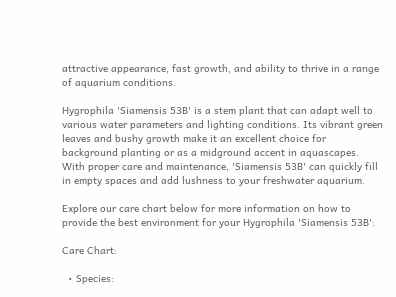attractive appearance, fast growth, and ability to thrive in a range of aquarium conditions.

Hygrophila 'Siamensis 53B' is a stem plant that can adapt well to various water parameters and lighting conditions. Its vibrant green leaves and bushy growth make it an excellent choice for background planting or as a midground accent in aquascapes. With proper care and maintenance, 'Siamensis 53B' can quickly fill in empty spaces and add lushness to your freshwater aquarium.

Explore our care chart below for more information on how to provide the best environment for your Hygrophila 'Siamensis 53B':

Care Chart:

  • Species: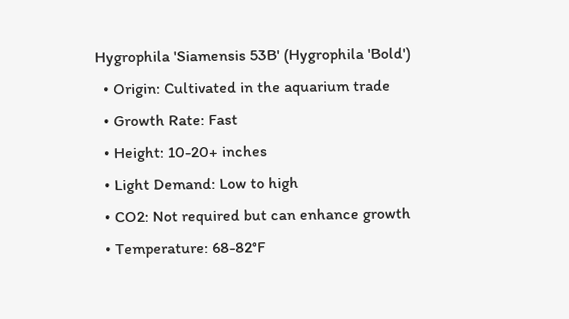Hygrophila 'Siamensis 53B' (Hygrophila 'Bold')
  • Origin: Cultivated in the aquarium trade
  • Growth Rate: Fast
  • Height: 10-20+ inches
  • Light Demand: Low to high
  • CO2: Not required but can enhance growth
  • Temperature: 68-82°F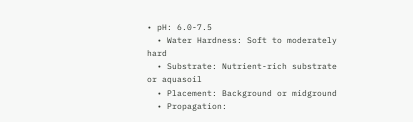• pH: 6.0-7.5
  • Water Hardness: Soft to moderately hard
  • Substrate: Nutrient-rich substrate or aquasoil
  • Placement: Background or midground
  • Propagation: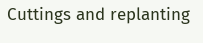Cuttings and replanting